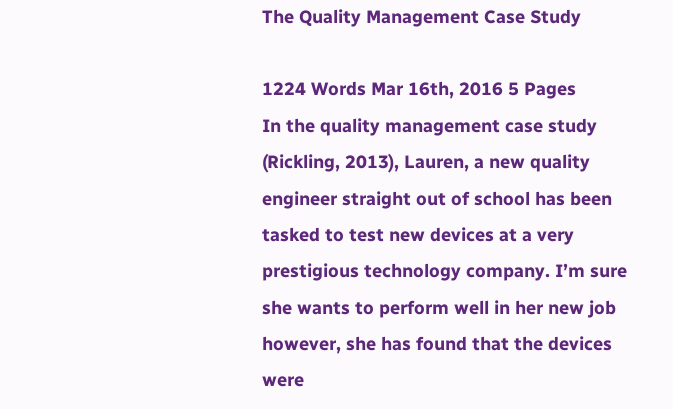The Quality Management Case Study

1224 Words Mar 16th, 2016 5 Pages
In the quality management case study (Rickling, 2013), Lauren, a new quality engineer straight out of school has been tasked to test new devices at a very prestigious technology company. I’m sure she wants to perform well in her new job however, she has found that the devices were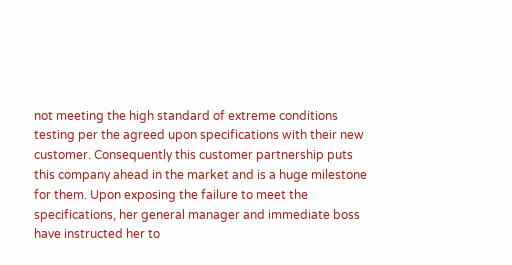not meeting the high standard of extreme conditions testing per the agreed upon specifications with their new customer. Consequently this customer partnership puts this company ahead in the market and is a huge milestone for them. Upon exposing the failure to meet the specifications, her general manager and immediate boss have instructed her to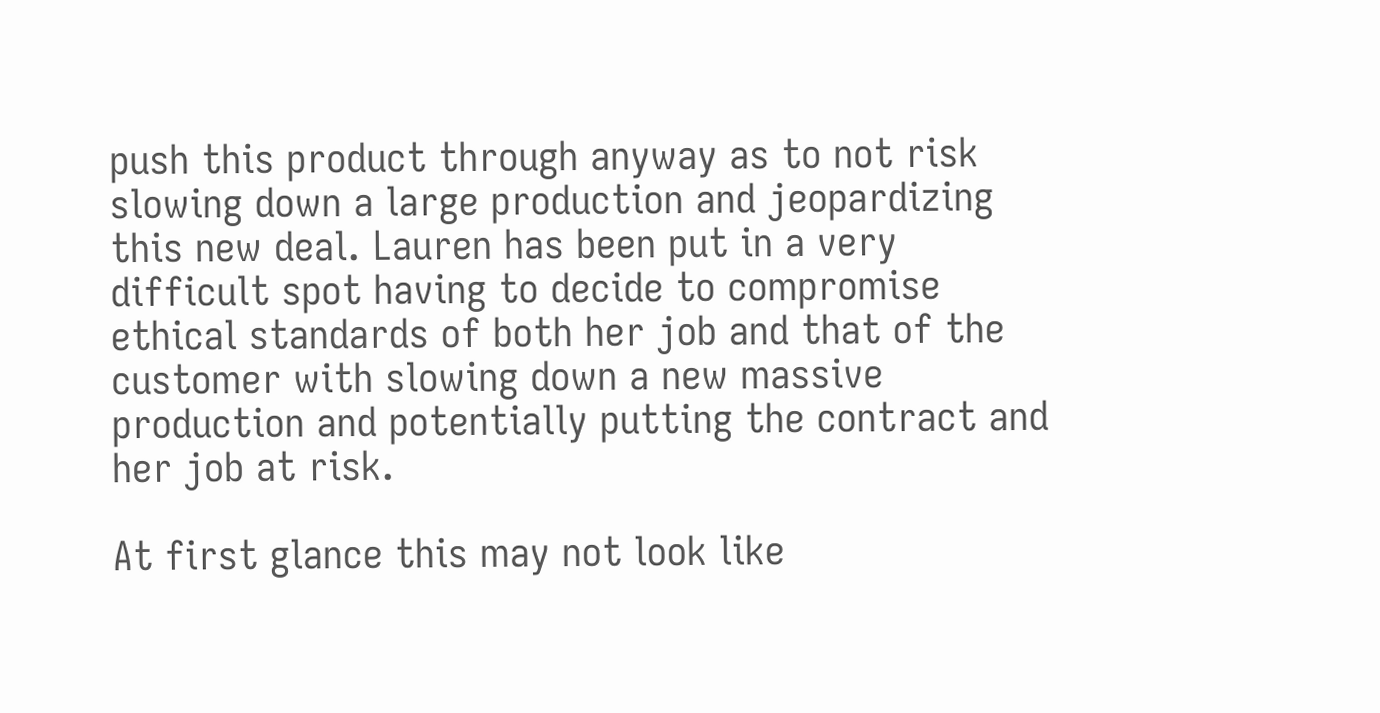push this product through anyway as to not risk slowing down a large production and jeopardizing this new deal. Lauren has been put in a very difficult spot having to decide to compromise ethical standards of both her job and that of the customer with slowing down a new massive production and potentially putting the contract and her job at risk.

At first glance this may not look like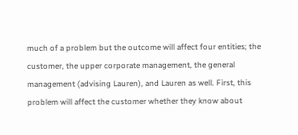much of a problem but the outcome will affect four entities; the customer, the upper corporate management, the general management (advising Lauren), and Lauren as well. First, this problem will affect the customer whether they know about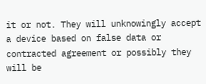it or not. They will unknowingly accept a device based on false data or contracted agreement or possibly they will be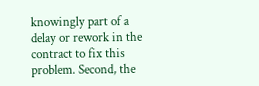knowingly part of a delay or rework in the contract to fix this problem. Second, the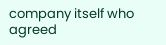company itself who agreed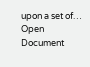upon a set of…
Open Document